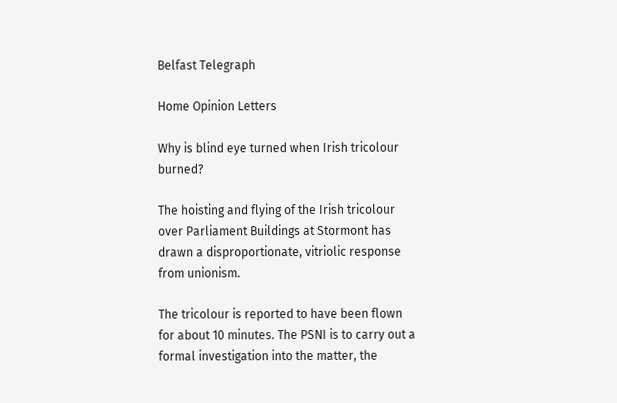Belfast Telegraph

Home Opinion Letters

Why is blind eye turned when Irish tricolour burned?

The hoisting and flying of the Irish tricolour over Parliament Buildings at Stormont has drawn a disproportionate, vitriolic response from unionism.

The tricolour is reported to have been flown for about 10 minutes. The PSNI is to carry out a formal investigation into the matter, the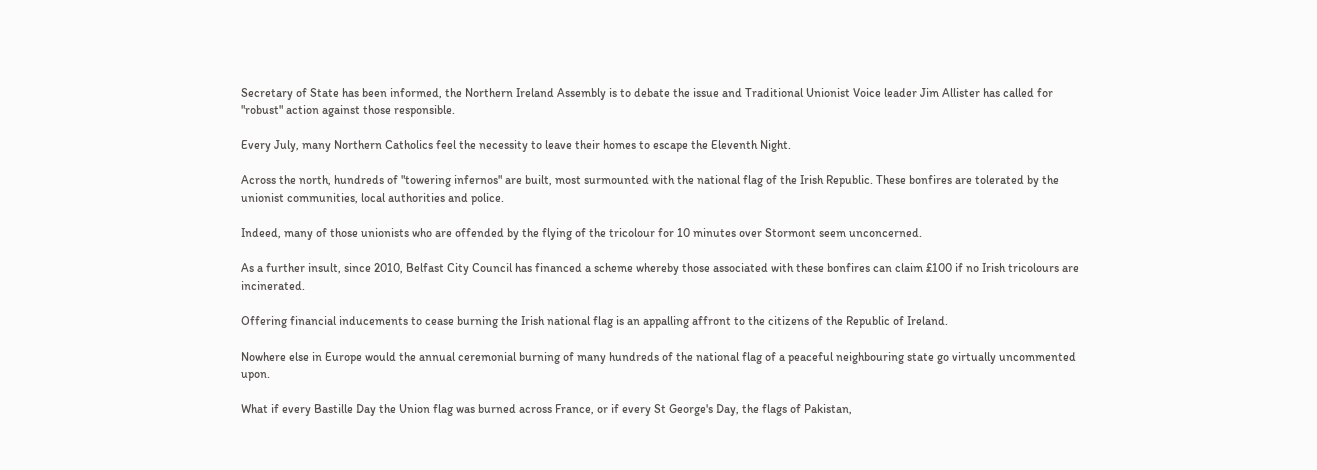Secretary of State has been informed, the Northern Ireland Assembly is to debate the issue and Traditional Unionist Voice leader Jim Allister has called for "robust" action against those responsible.

Every July, many Northern Catholics feel the necessity to leave their homes to escape the Eleventh Night.

Across the north, hundreds of "towering infernos" are built, most surmounted with the national flag of the Irish Republic. These bonfires are tolerated by the unionist communities, local authorities and police.

Indeed, many of those unionists who are offended by the flying of the tricolour for 10 minutes over Stormont seem unconcerned.

As a further insult, since 2010, Belfast City Council has financed a scheme whereby those associated with these bonfires can claim £100 if no Irish tricolours are incinerated.

Offering financial inducements to cease burning the Irish national flag is an appalling affront to the citizens of the Republic of Ireland.

Nowhere else in Europe would the annual ceremonial burning of many hundreds of the national flag of a peaceful neighbouring state go virtually uncommented upon.

What if every Bastille Day the Union flag was burned across France, or if every St George's Day, the flags of Pakistan,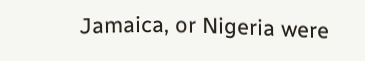Jamaica, or Nigeria were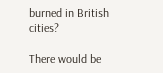burned in British cities?

There would be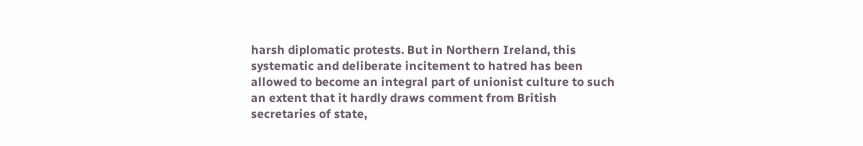harsh diplomatic protests. But in Northern Ireland, this systematic and deliberate incitement to hatred has been allowed to become an integral part of unionist culture to such an extent that it hardly draws comment from British secretaries of state,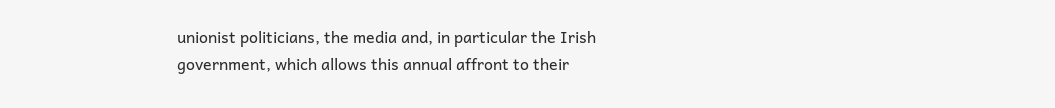unionist politicians, the media and, in particular the Irish government, which allows this annual affront to their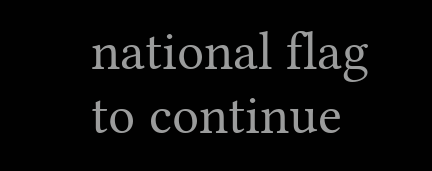national flag to continue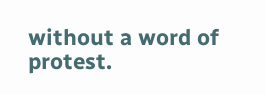without a word of protest.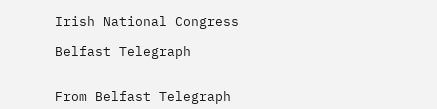Irish National Congress

Belfast Telegraph


From Belfast Telegraph